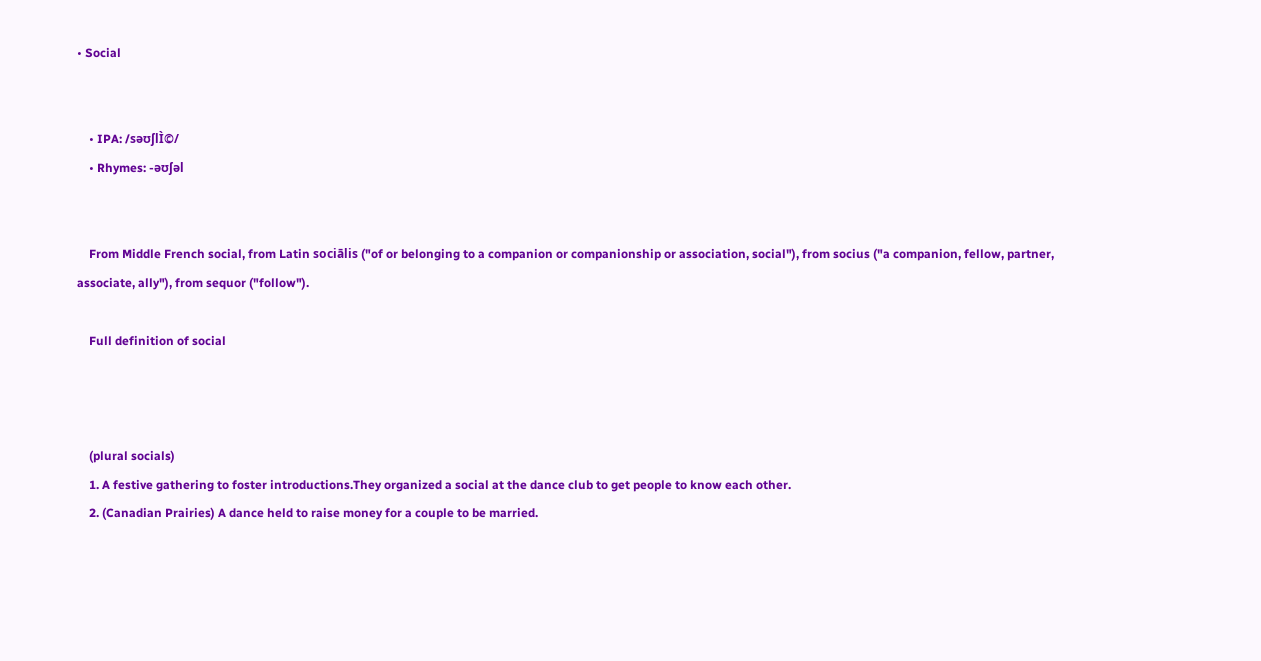• Social


    • IPA: /səʊʃlÌ©/
    • Rhymes: -əʊʃəl


    From Middle French social, from Latin sociālis ("of or belonging to a companion or companionship or association, social"), from socius ("a companion, fellow, partner, associate, ally"), from sequor ("follow").

    Full definition of social



    (plural socials)
    1. A festive gathering to foster introductions.They organized a social at the dance club to get people to know each other.
    2. (Canadian Prairies) A dance held to raise money for a couple to be married.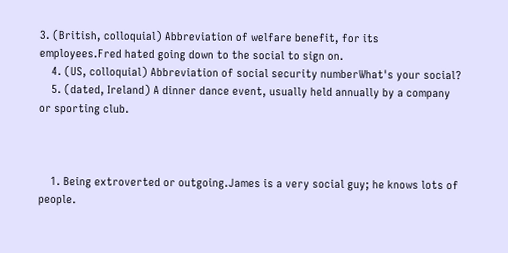3. (British, colloquial) Abbreviation of welfare benefit, for its employees.Fred hated going down to the social to sign on.
    4. (US, colloquial) Abbreviation of social security numberWhat's your social?
    5. (dated, Ireland) A dinner dance event, usually held annually by a company or sporting club.



    1. Being extroverted or outgoing.James is a very social guy; he knows lots of people.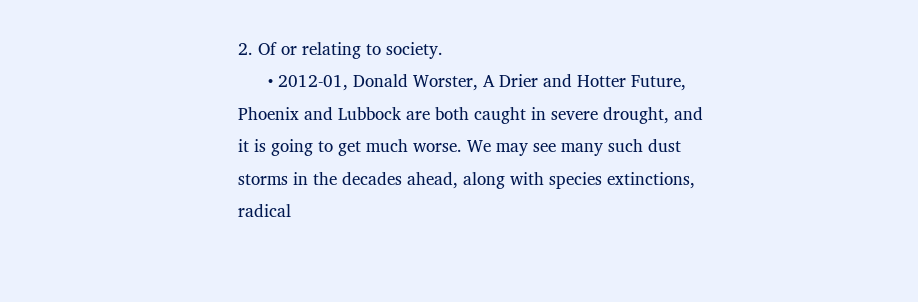2. Of or relating to society.
      • 2012-01, Donald Worster, A Drier and Hotter Future, Phoenix and Lubbock are both caught in severe drought, and it is going to get much worse. We may see many such dust storms in the decades ahead, along with species extinctions, radical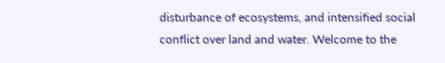disturbance of ecosystems, and intensified social conflict over land and water. Welcome to the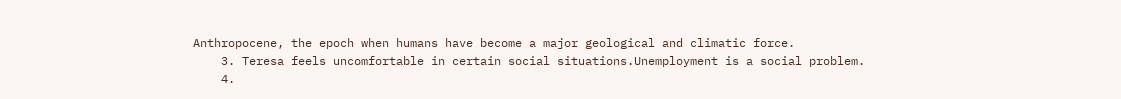Anthropocene, the epoch when humans have become a major geological and climatic force.
    3. Teresa feels uncomfortable in certain social situations.Unemployment is a social problem.
    4.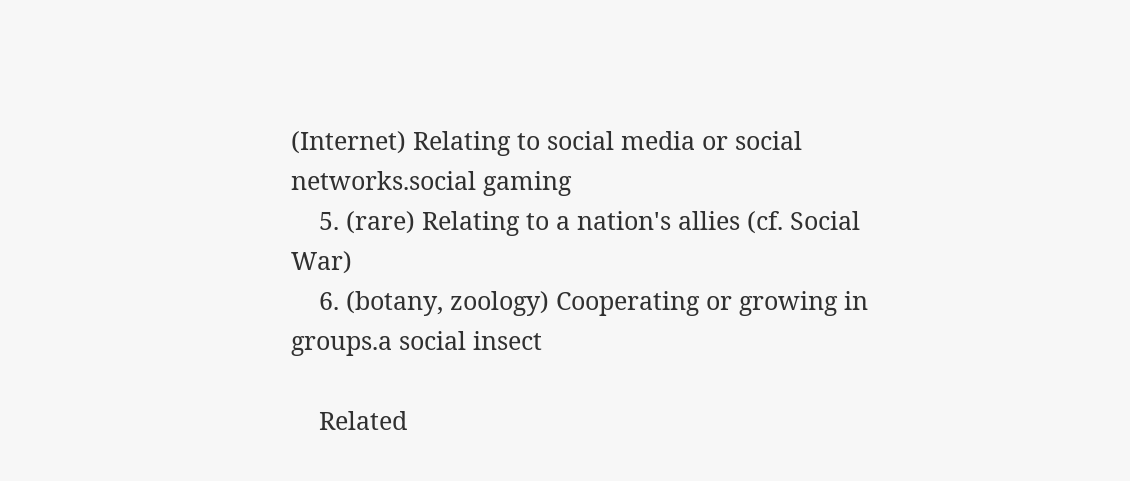(Internet) Relating to social media or social networks.social gaming
    5. (rare) Relating to a nation's allies (cf. Social War)
    6. (botany, zoology) Cooperating or growing in groups.a social insect

    Related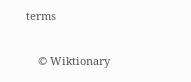terms

    © Wiktionary